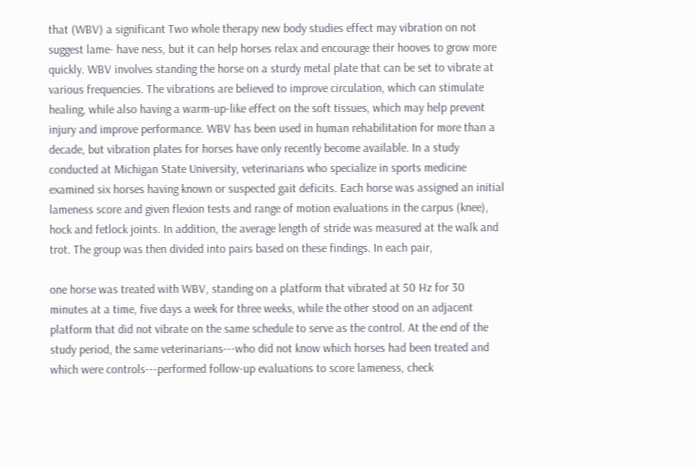that (WBV) a significant Two whole therapy new body studies effect may vibration on not suggest lame- have ness, but it can help horses relax and encourage their hooves to grow more quickly. WBV involves standing the horse on a sturdy metal plate that can be set to vibrate at various frequencies. The vibrations are believed to improve circulation, which can stimulate healing, while also having a warm-up-like effect on the soft tissues, which may help prevent injury and improve performance. WBV has been used in human rehabilitation for more than a decade, but vibration plates for horses have only recently become available. In a study conducted at Michigan State University, veterinarians who specialize in sports medicine examined six horses having known or suspected gait deficits. Each horse was assigned an initial lameness score and given flexion tests and range of motion evaluations in the carpus (knee), hock and fetlock joints. In addition, the average length of stride was measured at the walk and trot. The group was then divided into pairs based on these findings. In each pair,

one horse was treated with WBV, standing on a platform that vibrated at 50 Hz for 30 minutes at a time, five days a week for three weeks, while the other stood on an adjacent platform that did not vibrate on the same schedule to serve as the control. At the end of the study period, the same veterinarians---who did not know which horses had been treated and which were controls---performed follow-up evaluations to score lameness, check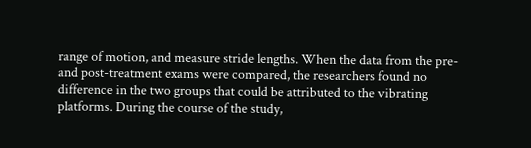range of motion, and measure stride lengths. When the data from the pre- and post-treatment exams were compared, the researchers found no difference in the two groups that could be attributed to the vibrating platforms. During the course of the study,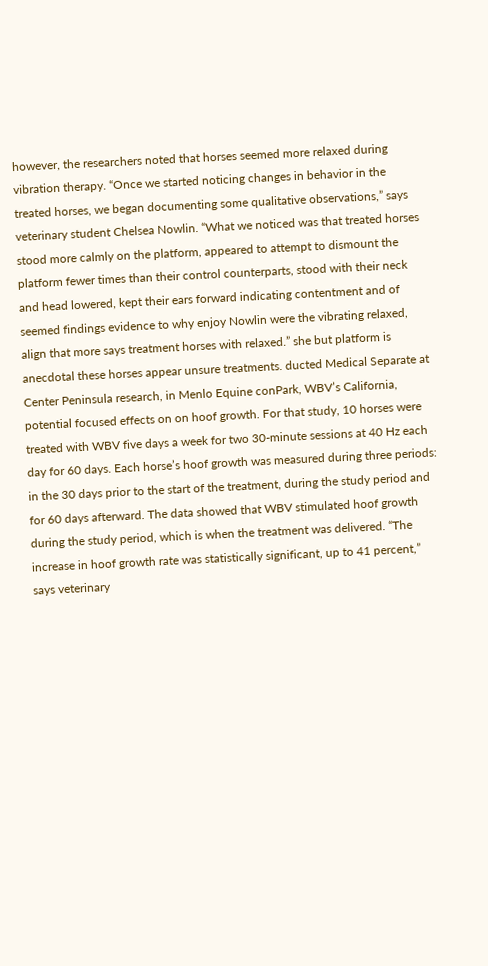however, the researchers noted that horses seemed more relaxed during vibration therapy. “Once we started noticing changes in behavior in the treated horses, we began documenting some qualitative observations,” says veterinary student Chelsea Nowlin. “What we noticed was that treated horses stood more calmly on the platform, appeared to attempt to dismount the platform fewer times than their control counterparts, stood with their neck and head lowered, kept their ears forward indicating contentment and of seemed findings evidence to why enjoy Nowlin were the vibrating relaxed, align that more says treatment horses with relaxed.” she but platform is anecdotal these horses appear unsure treatments. ducted Medical Separate at Center Peninsula research, in Menlo Equine conPark, WBV’s California, potential focused effects on on hoof growth. For that study, 10 horses were treated with WBV five days a week for two 30-minute sessions at 40 Hz each day for 60 days. Each horse’s hoof growth was measured during three periods: in the 30 days prior to the start of the treatment, during the study period and for 60 days afterward. The data showed that WBV stimulated hoof growth during the study period, which is when the treatment was delivered. “The increase in hoof growth rate was statistically significant, up to 41 percent,” says veterinary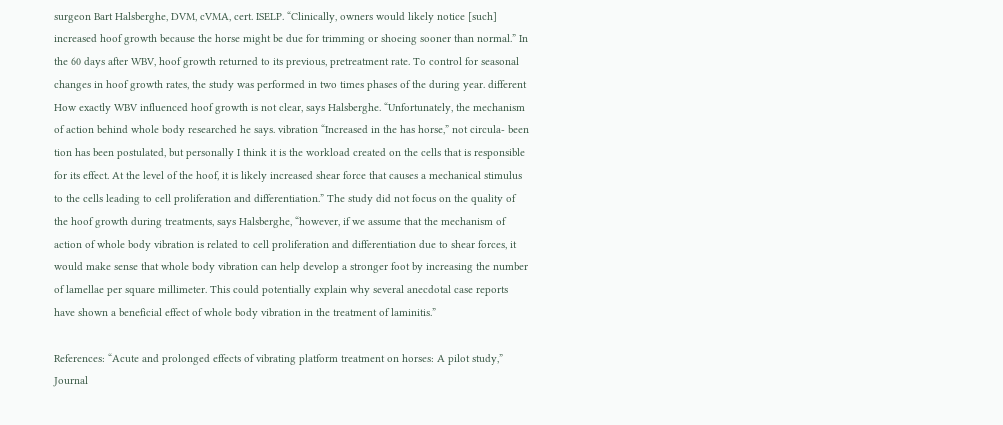surgeon Bart Halsberghe, DVM, cVMA, cert. ISELP. “Clinically, owners would likely notice [such] increased hoof growth because the horse might be due for trimming or shoeing sooner than normal.” In the 60 days after WBV, hoof growth returned to its previous, pretreatment rate. To control for seasonal changes in hoof growth rates, the study was performed in two times phases of the during year. different How exactly WBV influenced hoof growth is not clear, says Halsberghe. “Unfortunately, the mechanism of action behind whole body researched he says. vibration “Increased in the has horse,” not circula- been tion has been postulated, but personally I think it is the workload created on the cells that is responsible for its effect. At the level of the hoof, it is likely increased shear force that causes a mechanical stimulus to the cells leading to cell proliferation and differentiation.” The study did not focus on the quality of the hoof growth during treatments, says Halsberghe, “however, if we assume that the mechanism of action of whole body vibration is related to cell proliferation and differentiation due to shear forces, it would make sense that whole body vibration can help develop a stronger foot by increasing the number of lamellae per square millimeter. This could potentially explain why several anecdotal case reports have shown a beneficial effect of whole body vibration in the treatment of laminitis.”

References: “Acute and prolonged effects of vibrating platform treatment on horses: A pilot study,” Journal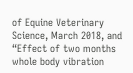of Equine Veterinary Science, March 2018, and “Effect of two months whole body vibration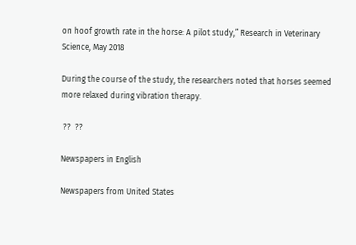on hoof growth rate in the horse: A pilot study,” Research in Veterinary Science, May 2018

During the course of the study, the researchers noted that horses seemed more relaxed during vibration therapy.

 ??  ??

Newspapers in English

Newspapers from United States